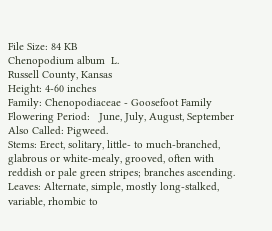File Size: 84 KB
Chenopodium album  L.
Russell County, Kansas
Height: 4-60 inches
Family: Chenopodiaceae - Goosefoot Family
Flowering Period:   June, July, August, September
Also Called: Pigweed.
Stems: Erect, solitary, little- to much-branched, glabrous or white-mealy, grooved, often with reddish or pale green stripes; branches ascending.
Leaves: Alternate, simple, mostly long-stalked, variable, rhombic to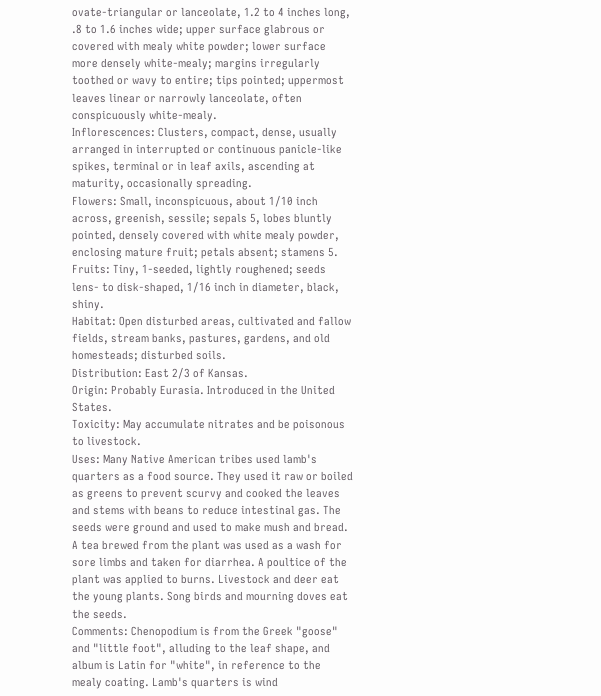ovate-triangular or lanceolate, 1.2 to 4 inches long, .8 to 1.6 inches wide; upper surface glabrous or covered with mealy white powder; lower surface more densely white-mealy; margins irregularly toothed or wavy to entire; tips pointed; uppermost leaves linear or narrowly lanceolate, often conspicuously white-mealy.
Inflorescences: Clusters, compact, dense, usually arranged in interrupted or continuous panicle-like spikes, terminal or in leaf axils, ascending at maturity, occasionally spreading.
Flowers: Small, inconspicuous, about 1/10 inch across, greenish, sessile; sepals 5, lobes bluntly pointed, densely covered with white mealy powder, enclosing mature fruit; petals absent; stamens 5.
Fruits: Tiny, 1-seeded, lightly roughened; seeds lens- to disk-shaped, 1/16 inch in diameter, black, shiny.
Habitat: Open disturbed areas, cultivated and fallow fields, stream banks, pastures, gardens, and old homesteads; disturbed soils.
Distribution: East 2/3 of Kansas.
Origin: Probably Eurasia. Introduced in the United States.
Toxicity: May accumulate nitrates and be poisonous to livestock.
Uses: Many Native American tribes used lamb's quarters as a food source. They used it raw or boiled as greens to prevent scurvy and cooked the leaves and stems with beans to reduce intestinal gas. The seeds were ground and used to make mush and bread. A tea brewed from the plant was used as a wash for sore limbs and taken for diarrhea. A poultice of the plant was applied to burns. Livestock and deer eat the young plants. Song birds and mourning doves eat the seeds.
Comments: Chenopodium is from the Greek "goose" and "little foot", alluding to the leaf shape, and album is Latin for "white", in reference to the mealy coating. Lamb's quarters is wind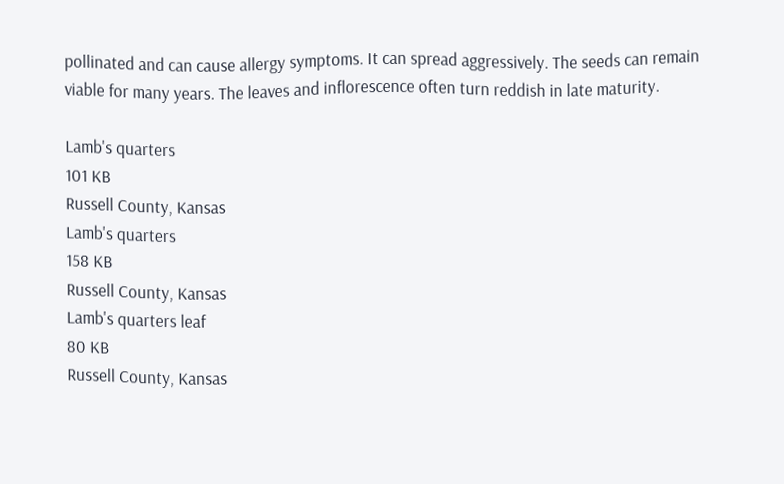pollinated and can cause allergy symptoms. It can spread aggressively. The seeds can remain viable for many years. The leaves and inflorescence often turn reddish in late maturity.

Lamb's quarters
101 KB
Russell County, Kansas
Lamb's quarters
158 KB
Russell County, Kansas
Lamb's quarters leaf
80 KB
Russell County, Kansas